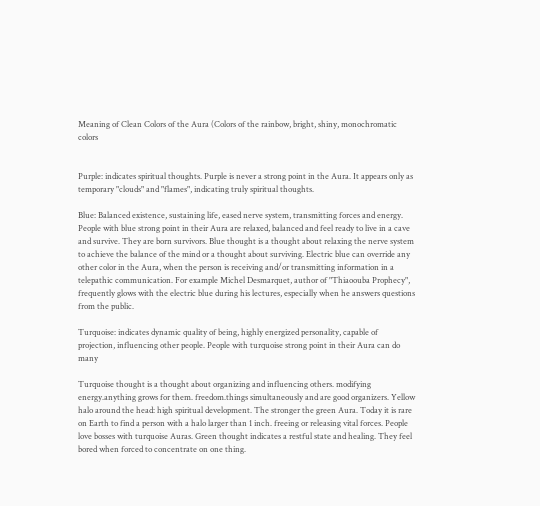Meaning of Clean Colors of the Aura (Colors of the rainbow, bright, shiny, monochromatic colors


Purple: indicates spiritual thoughts. Purple is never a strong point in the Aura. It appears only as temporary "clouds" and "flames", indicating truly spiritual thoughts.

Blue: Balanced existence, sustaining life, eased nerve system, transmitting forces and energy. People with blue strong point in their Aura are relaxed, balanced and feel ready to live in a cave and survive. They are born survivors. Blue thought is a thought about relaxing the nerve system to achieve the balance of the mind or a thought about surviving. Electric blue can override any other color in the Aura, when the person is receiving and/or transmitting information in a telepathic communication. For example Michel Desmarquet, author of "Thiaoouba Prophecy", frequently glows with the electric blue during his lectures, especially when he answers questions from the public.

Turquoise: indicates dynamic quality of being, highly energized personality, capable of projection, influencing other people. People with turquoise strong point in their Aura can do many

Turquoise thought is a thought about organizing and influencing others. modifying energy.anything grows for them. freedom.things simultaneously and are good organizers. Yellow halo around the head: high spiritual development. The stronger the green Aura. Today it is rare on Earth to find a person with a halo larger than 1 inch. freeing or releasing vital forces. People love bosses with turquoise Auras. Green thought indicates a restful state and healing. They feel bored when forced to concentrate on one thing.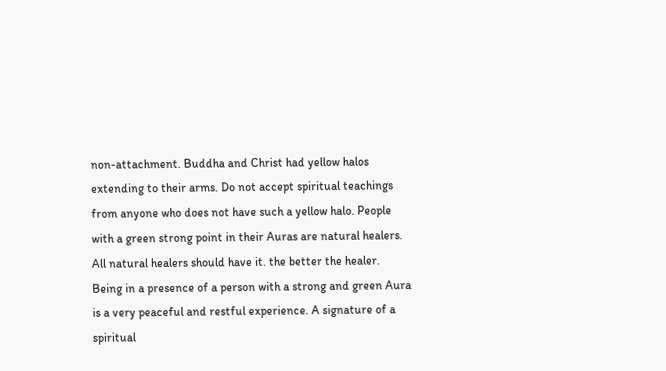non-attachment. Buddha and Christ had yellow halos extending to their arms. Do not accept spiritual teachings from anyone who does not have such a yellow halo. People with a green strong point in their Auras are natural healers. All natural healers should have it. the better the healer. Being in a presence of a person with a strong and green Aura is a very peaceful and restful experience. A signature of a spiritual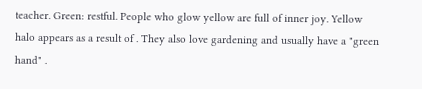teacher. Green: restful. People who glow yellow are full of inner joy. Yellow halo appears as a result of . They also love gardening and usually have a "green hand" .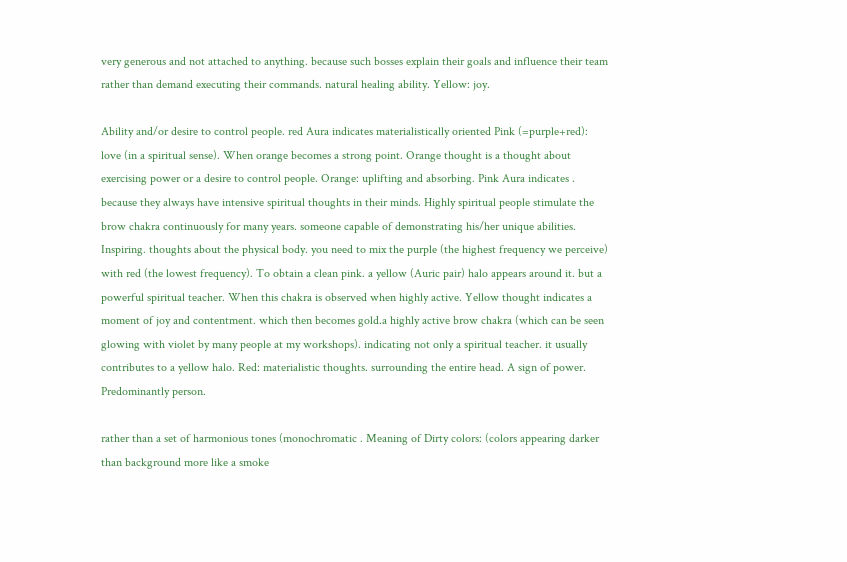very generous and not attached to anything. because such bosses explain their goals and influence their team rather than demand executing their commands. natural healing ability. Yellow: joy.

Ability and/or desire to control people. red Aura indicates materialistically oriented Pink (=purple+red): love (in a spiritual sense). When orange becomes a strong point. Orange thought is a thought about exercising power or a desire to control people. Orange: uplifting and absorbing. Pink Aura indicates . because they always have intensive spiritual thoughts in their minds. Highly spiritual people stimulate the brow chakra continuously for many years. someone capable of demonstrating his/her unique abilities. Inspiring. thoughts about the physical body. you need to mix the purple (the highest frequency we perceive) with red (the lowest frequency). To obtain a clean pink. a yellow (Auric pair) halo appears around it. but a powerful spiritual teacher. When this chakra is observed when highly active. Yellow thought indicates a moment of joy and contentment. which then becomes gold.a highly active brow chakra (which can be seen glowing with violet by many people at my workshops). indicating not only a spiritual teacher. it usually contributes to a yellow halo. Red: materialistic thoughts. surrounding the entire head. A sign of power. Predominantly person.

rather than a set of harmonious tones (monochromatic . Meaning of Dirty colors: (colors appearing darker than background more like a smoke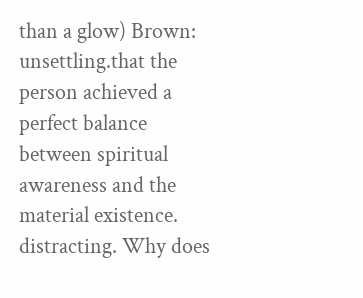than a glow) Brown: unsettling.that the person achieved a perfect balance between spiritual awareness and the material existence. distracting. Why does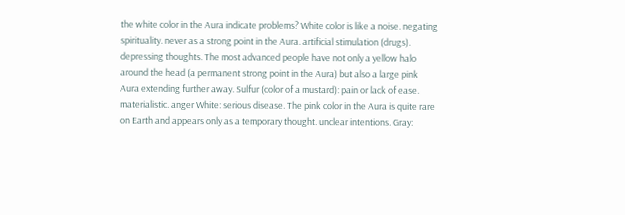the white color in the Aura indicate problems? White color is like a noise. negating spirituality. never as a strong point in the Aura. artificial stimulation (drugs). depressing thoughts. The most advanced people have not only a yellow halo around the head (a permanent strong point in the Aura) but also a large pink Aura extending further away. Sulfur (color of a mustard): pain or lack of ease. materialistic. anger White: serious disease. The pink color in the Aura is quite rare on Earth and appears only as a temporary thought. unclear intentions. Gray: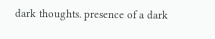dark thoughts. presence of a dark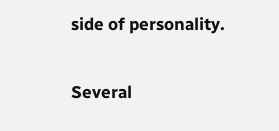side of personality.

Several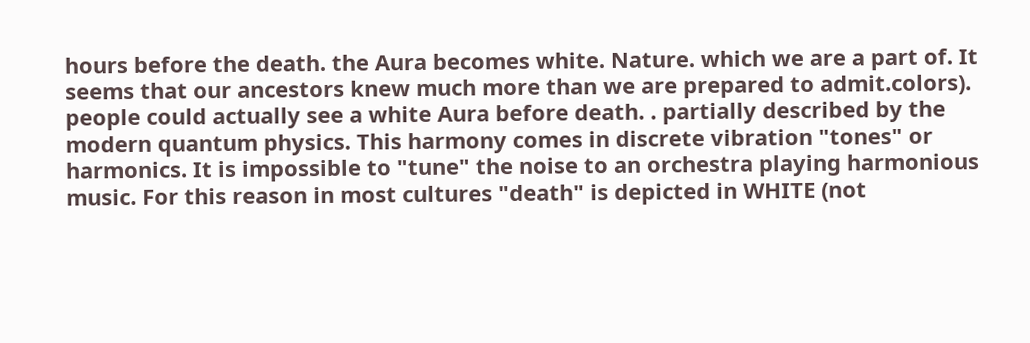hours before the death. the Aura becomes white. Nature. which we are a part of. It seems that our ancestors knew much more than we are prepared to admit.colors). people could actually see a white Aura before death. . partially described by the modern quantum physics. This harmony comes in discrete vibration "tones" or harmonics. It is impossible to "tune" the noise to an orchestra playing harmonious music. For this reason in most cultures "death" is depicted in WHITE (not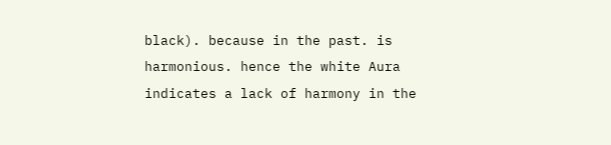black). because in the past. is harmonious. hence the white Aura indicates a lack of harmony in the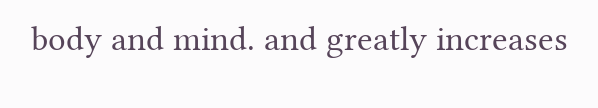body and mind. and greatly increases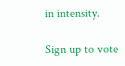in intensity.

Sign up to vote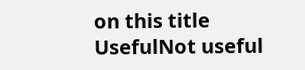on this title
UsefulNot useful